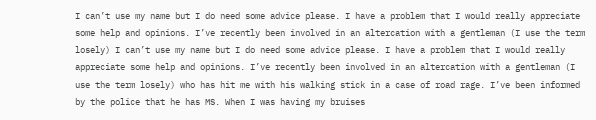I can’t use my name but I do need some advice please. I have a problem that I would really appreciate some help and opinions. I’ve recently been involved in an altercation with a gentleman (I use the term losely) I can’t use my name but I do need some advice please. I have a problem that I would really appreciate some help and opinions. I’ve recently been involved in an altercation with a gentleman (I use the term losely) who has hit me with his walking stick in a case of road rage. I’ve been informed by the police that he has MS. When I was having my bruises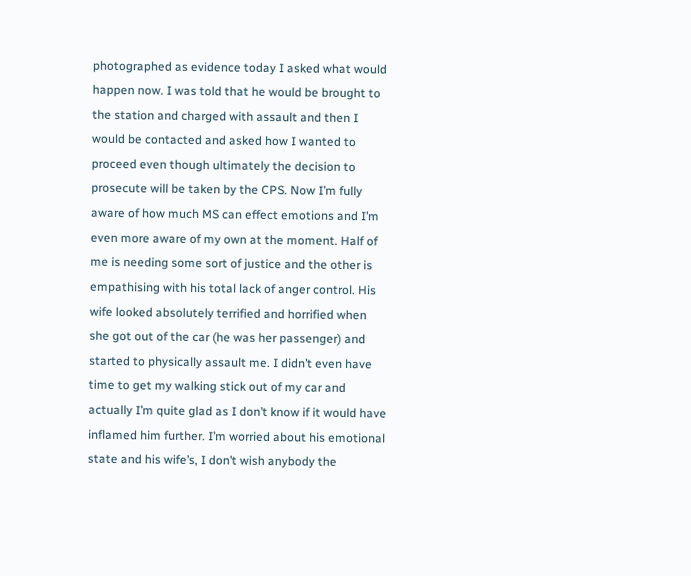photographed as evidence today I asked what would happen now. I was told that he would be brought to the station and charged with assault and then I would be contacted and asked how I wanted to proceed even though ultimately the decision to prosecute will be taken by the CPS. Now I’m fully aware of how much MS can effect emotions and I’m even more aware of my own at the moment. Half of me is needing some sort of justice and the other is empathising with his total lack of anger control. His wife looked absolutely terrified and horrified when she got out of the car (he was her passenger) and started to physically assault me. I didn’t even have time to get my walking stick out of my car and actually I’m quite glad as I don’t know if it would have inflamed him further. I’m worried about his emotional state and his wife’s, I don’t wish anybody the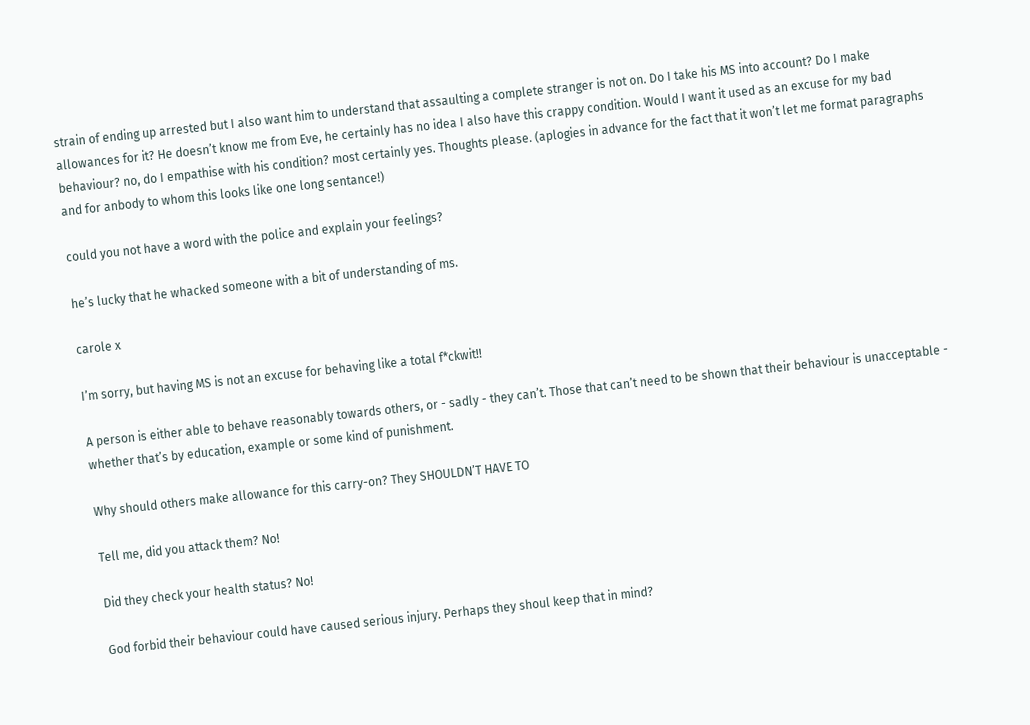strain of ending up arrested but I also want him to understand that assaulting a complete stranger is not on. Do I take his MS into account? Do I make allowances for it? He doesn’t know me from Eve, he certainly has no idea I also have this crappy condition. Would I want it used as an excuse for my bad behaviour? no, do I empathise with his condition? most certainly yes. Thoughts please. (aplogies in advance for the fact that it won’t let me format paragraphs and for anbody to whom this looks like one long sentance!)

could you not have a word with the police and explain your feelings?

he’s lucky that he whacked someone with a bit of understanding of ms.

carole x

I’m sorry, but having MS is not an excuse for behaving like a total f*ckwit!!

A person is either able to behave reasonably towards others, or - sadly - they can’t. Those that can’t need to be shown that their behaviour is unacceptable - whether that’s by education, example or some kind of punishment.

Why should others make allowance for this carry-on? They SHOULDN’T HAVE TO

Tell me, did you attack them? No!

Did they check your health status? No!

God forbid their behaviour could have caused serious injury. Perhaps they shoul keep that in mind?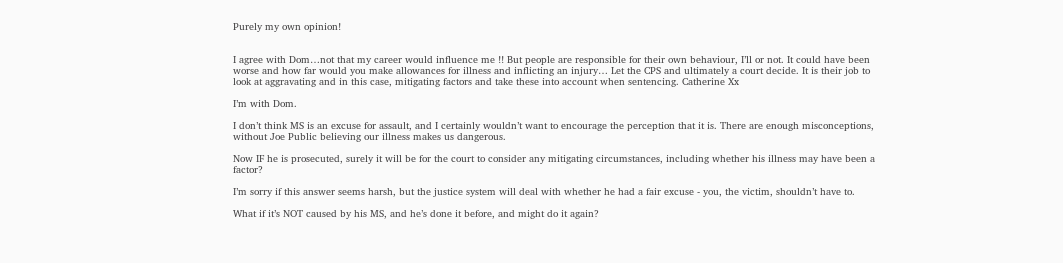Purely my own opinion!


I agree with Dom…not that my career would influence me !! But people are responsible for their own behaviour, I’ll or not. It could have been worse and how far would you make allowances for illness and inflicting an injury… Let the CPS and ultimately a court decide. It is their job to look at aggravating and in this case, mitigating factors and take these into account when sentencing. Catherine Xx

I’m with Dom.

I don’t think MS is an excuse for assault, and I certainly wouldn’t want to encourage the perception that it is. There are enough misconceptions, without Joe Public believing our illness makes us dangerous.

Now IF he is prosecuted, surely it will be for the court to consider any mitigating circumstances, including whether his illness may have been a factor?

I’m sorry if this answer seems harsh, but the justice system will deal with whether he had a fair excuse - you, the victim, shouldn’t have to.

What if it’s NOT caused by his MS, and he’s done it before, and might do it again?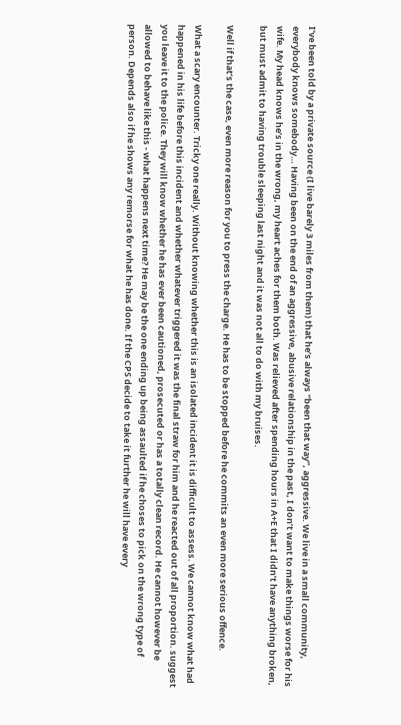I’ve been told by a private source (I live barely 3 miles from them) that he’s always “been that way”, aggressive. We live in a small community, everybody knows somebody… Having been on the end of an aggressive, abusive relationship in the past, I don’t want to make things worse for his wife. My head knows he’s in the wrong, my heart aches for them both. Was relieved after spending hours in A+E that I didn’t have anything broken, but must admit to having trouble sleeping last night and it was not all to do with my bruises.

Well if that’s the case, even more reason for you to press the charge. He has to be stopped before he commits an even more serious offence.

What a scary encounter. Tricky one really. Without knowing whether this is an isolated incident it is difficult to assess. We cannot know what had happened in his life before this incident and whether whatever triggered it was the final straw for him and he reacted out of all proportion. suggest you leave it to the police. They will know whether he has ever been cautioned, prosecuted or has a totally clean record. He cannot however be allowed to behave like this - what happens next time? He may be the one ending up being assaulted if he choses to pick on the wrong type of person. Depends also if he shows any remorse for what he has done. If the CPS decide to take it further he will have every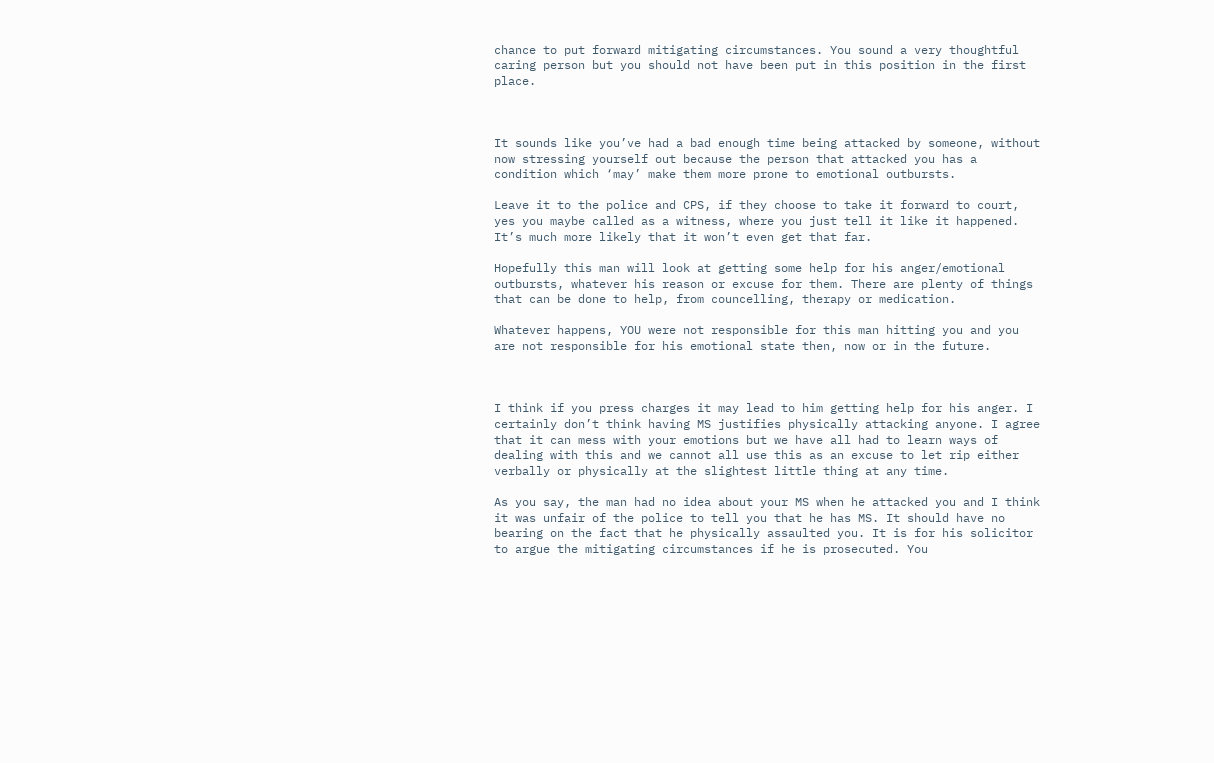chance to put forward mitigating circumstances. You sound a very thoughtful caring person but you should not have been put in this position in the first place.



It sounds like you’ve had a bad enough time being attacked by someone, without now stressing yourself out because the person that attacked you has a condition which ‘may’ make them more prone to emotional outbursts.

Leave it to the police and CPS, if they choose to take it forward to court, yes you maybe called as a witness, where you just tell it like it happened. It’s much more likely that it won’t even get that far.

Hopefully this man will look at getting some help for his anger/emotional outbursts, whatever his reason or excuse for them. There are plenty of things that can be done to help, from councelling, therapy or medication.

Whatever happens, YOU were not responsible for this man hitting you and you are not responsible for his emotional state then, now or in the future.



I think if you press charges it may lead to him getting help for his anger. I certainly don’t think having MS justifies physically attacking anyone. I agree that it can mess with your emotions but we have all had to learn ways of dealing with this and we cannot all use this as an excuse to let rip either verbally or physically at the slightest little thing at any time.

As you say, the man had no idea about your MS when he attacked you and I think it was unfair of the police to tell you that he has MS. It should have no bearing on the fact that he physically assaulted you. It is for his solicitor to argue the mitigating circumstances if he is prosecuted. You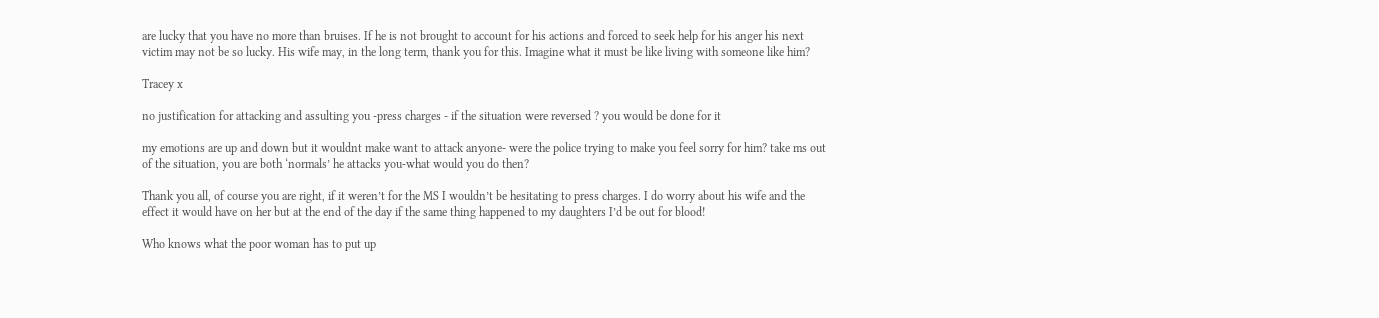are lucky that you have no more than bruises. If he is not brought to account for his actions and forced to seek help for his anger his next victim may not be so lucky. His wife may, in the long term, thank you for this. Imagine what it must be like living with someone like him?

Tracey x

no justification for attacking and assulting you -press charges - if the situation were reversed ? you would be done for it

my emotions are up and down but it wouldnt make want to attack anyone- were the police trying to make you feel sorry for him? take ms out of the situation, you are both ‘normals’ he attacks you-what would you do then?

Thank you all, of course you are right, if it weren’t for the MS I wouldn’t be hesitating to press charges. I do worry about his wife and the effect it would have on her but at the end of the day if the same thing happened to my daughters I’d be out for blood!

Who knows what the poor woman has to put up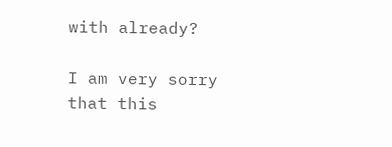with already?

I am very sorry that this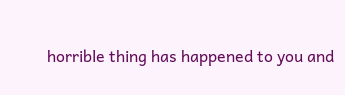horrible thing has happened to you and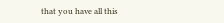that you have all this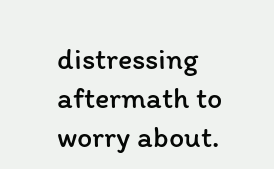distressing aftermath to worry about.